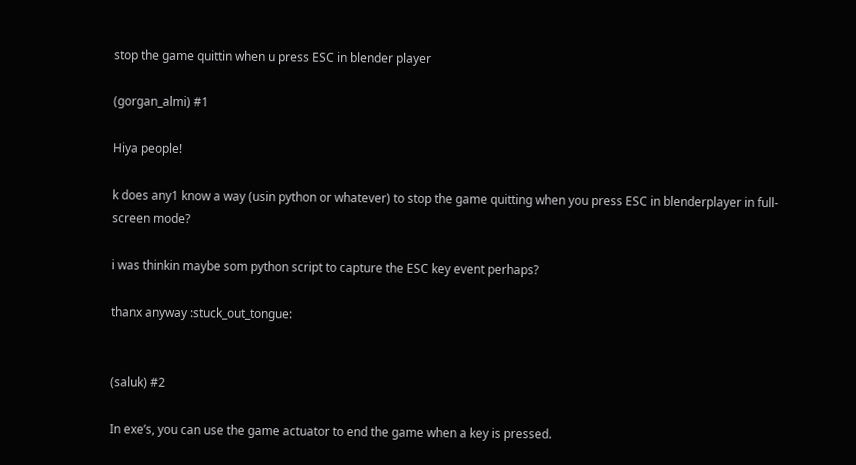stop the game quittin when u press ESC in blender player

(gorgan_almi) #1

Hiya people!

k does any1 know a way (usin python or whatever) to stop the game quitting when you press ESC in blenderplayer in full-screen mode?

i was thinkin maybe som python script to capture the ESC key event perhaps?

thanx anyway :stuck_out_tongue:


(saluk) #2

In exe’s, you can use the game actuator to end the game when a key is pressed.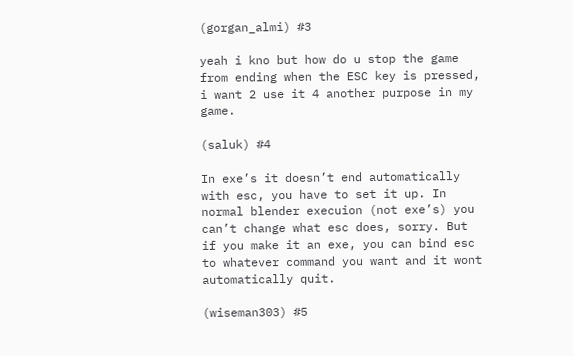(gorgan_almi) #3

yeah i kno but how do u stop the game from ending when the ESC key is pressed, i want 2 use it 4 another purpose in my game.

(saluk) #4

In exe’s it doesn’t end automatically with esc, you have to set it up. In normal blender execuion (not exe’s) you can’t change what esc does, sorry. But if you make it an exe, you can bind esc to whatever command you want and it wont automatically quit.

(wiseman303) #5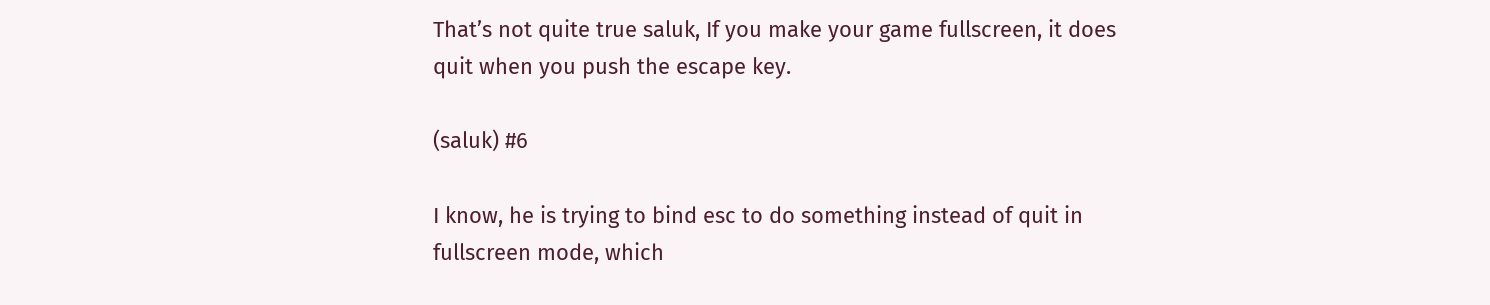That’s not quite true saluk, If you make your game fullscreen, it does quit when you push the escape key.

(saluk) #6

I know, he is trying to bind esc to do something instead of quit in fullscreen mode, which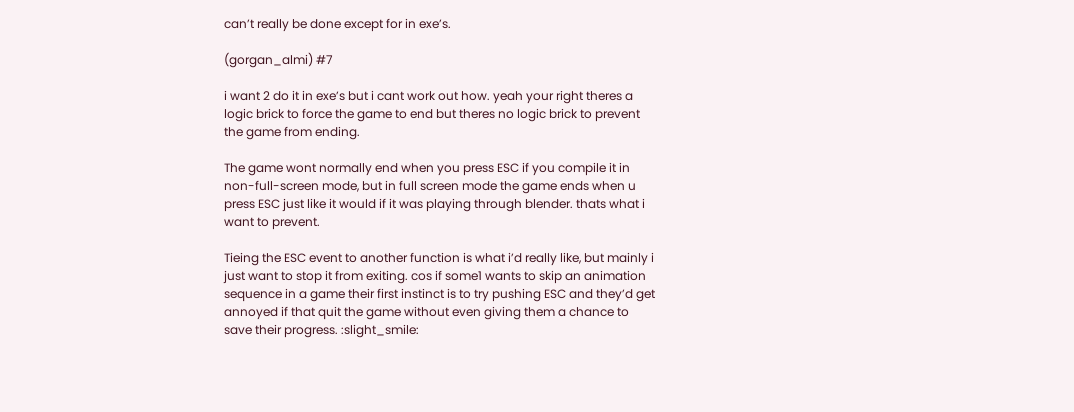can’t really be done except for in exe’s.

(gorgan_almi) #7

i want 2 do it in exe’s but i cant work out how. yeah your right theres a logic brick to force the game to end but theres no logic brick to prevent the game from ending.

The game wont normally end when you press ESC if you compile it in non-full-screen mode, but in full screen mode the game ends when u press ESC just like it would if it was playing through blender. thats what i want to prevent.

Tieing the ESC event to another function is what i’d really like, but mainly i just want to stop it from exiting. cos if some1 wants to skip an animation sequence in a game their first instinct is to try pushing ESC and they’d get annoyed if that quit the game without even giving them a chance to save their progress. :slight_smile: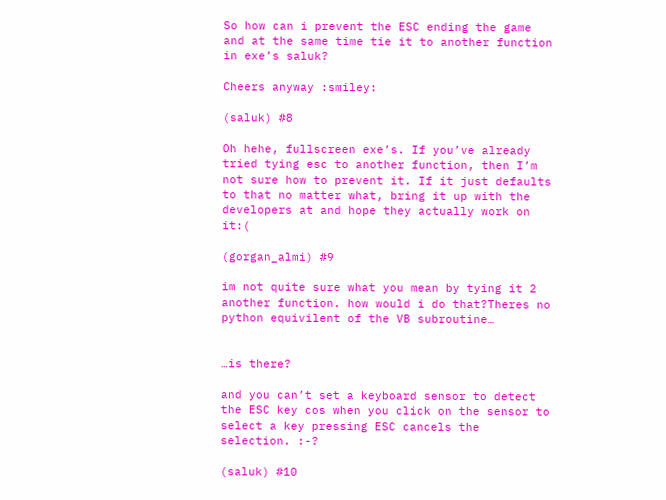So how can i prevent the ESC ending the game and at the same time tie it to another function in exe’s saluk?

Cheers anyway :smiley:

(saluk) #8

Oh hehe, fullscreen exe’s. If you’ve already tried tying esc to another function, then I’m not sure how to prevent it. If it just defaults to that no matter what, bring it up with the developers at and hope they actually work on it:(

(gorgan_almi) #9

im not quite sure what you mean by tying it 2 another function. how would i do that?Theres no python equivilent of the VB subroutine…


…is there?

and you can’t set a keyboard sensor to detect the ESC key cos when you click on the sensor to select a key pressing ESC cancels the selection. :-?

(saluk) #10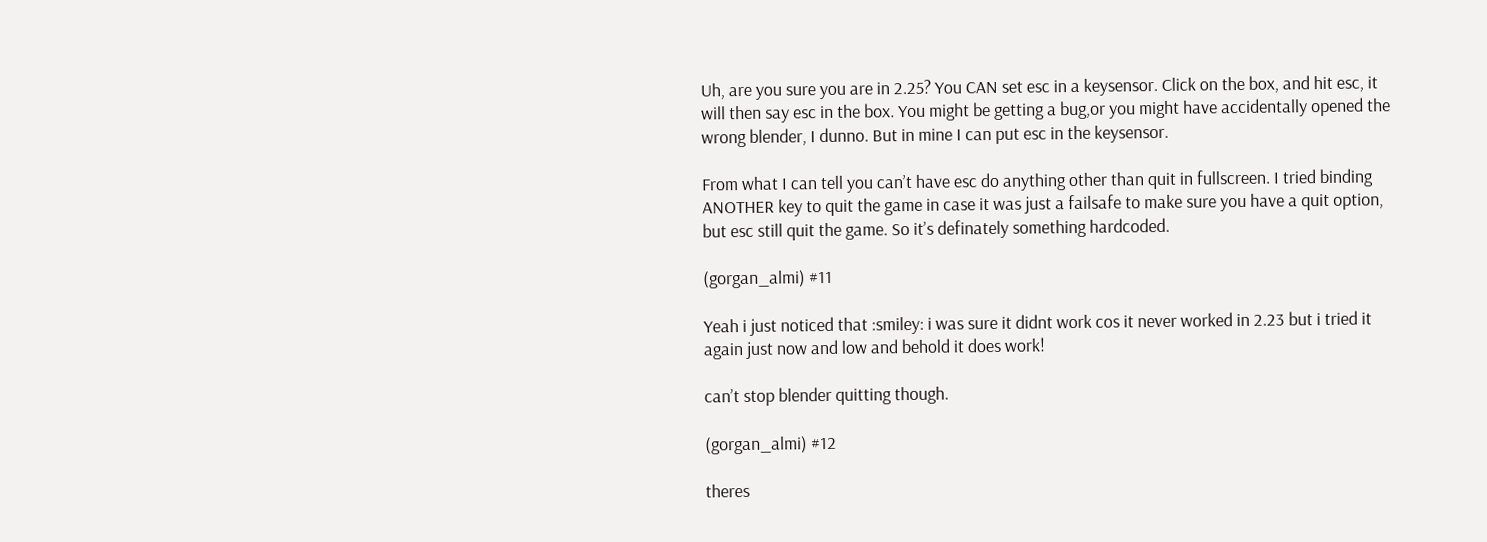Uh, are you sure you are in 2.25? You CAN set esc in a keysensor. Click on the box, and hit esc, it will then say esc in the box. You might be getting a bug,or you might have accidentally opened the wrong blender, I dunno. But in mine I can put esc in the keysensor.

From what I can tell you can’t have esc do anything other than quit in fullscreen. I tried binding ANOTHER key to quit the game in case it was just a failsafe to make sure you have a quit option, but esc still quit the game. So it’s definately something hardcoded.

(gorgan_almi) #11

Yeah i just noticed that :smiley: i was sure it didnt work cos it never worked in 2.23 but i tried it again just now and low and behold it does work!

can’t stop blender quitting though.

(gorgan_almi) #12

theres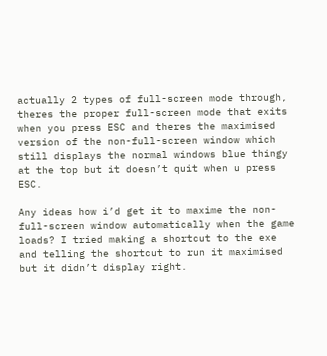actually 2 types of full-screen mode through, theres the proper full-screen mode that exits when you press ESC and theres the maximised version of the non-full-screen window which still displays the normal windows blue thingy at the top but it doesn’t quit when u press ESC.

Any ideas how i’d get it to maxime the non-full-screen window automatically when the game loads? I tried making a shortcut to the exe and telling the shortcut to run it maximised but it didn’t display right.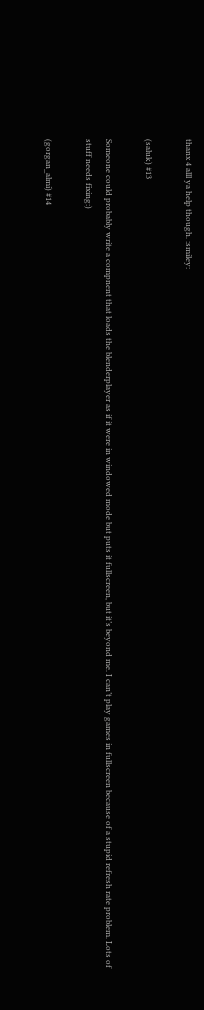thanx 4 alll ya help though. :smiley:

(saluk) #13

Someone could probably write a compnent that loads the blenderplayer as if it were in windowed mode but puts it fullscreen, but it’s beyond me. I can’t play games in fullscreen because of a stupid refresh rate problem. Lots of stuff needs fixing:)

(gorgan_almi) #14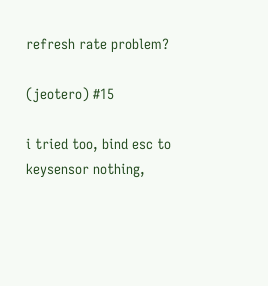refresh rate problem?

(jeotero) #15

i tried too, bind esc to keysensor nothing,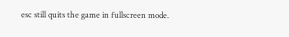esc still quits the game in fullscreen mode.